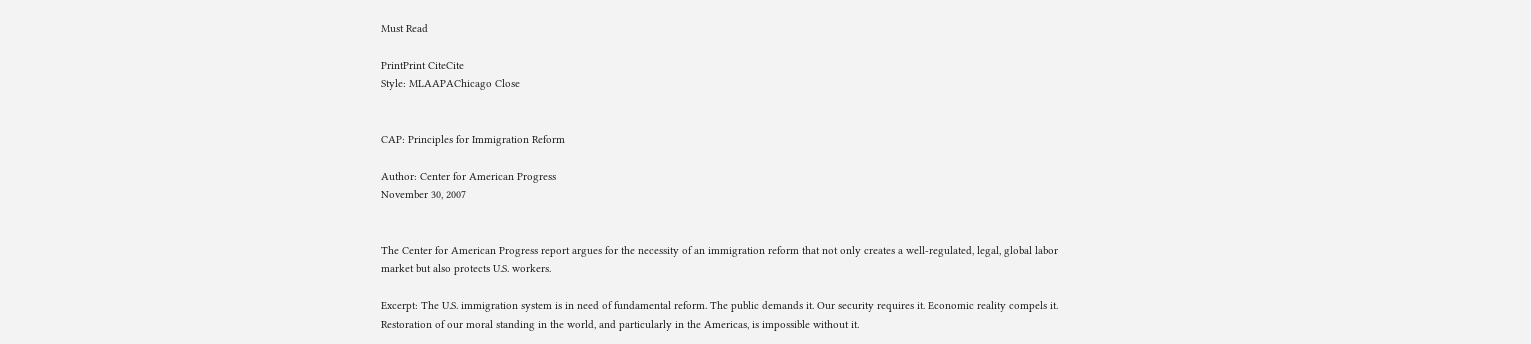Must Read

PrintPrint CiteCite
Style: MLAAPAChicago Close


CAP: Principles for Immigration Reform

Author: Center for American Progress
November 30, 2007


The Center for American Progress report argues for the necessity of an immigration reform that not only creates a well-regulated, legal, global labor market but also protects U.S. workers.

Excerpt: The U.S. immigration system is in need of fundamental reform. The public demands it. Our security requires it. Economic reality compels it. Restoration of our moral standing in the world, and particularly in the Americas, is impossible without it.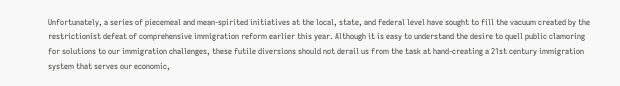Unfortunately, a series of piecemeal and mean-spirited initiatives at the local, state, and federal level have sought to fill the vacuum created by the restrictionist defeat of comprehensive immigration reform earlier this year. Although it is easy to understand the desire to quell public clamoring for solutions to our immigration challenges, these futile diversions should not derail us from the task at hand-creating a 21st century immigration system that serves our economic,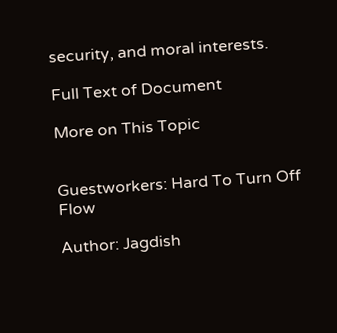security, and moral interests.

Full Text of Document

More on This Topic


Guestworkers: Hard To Turn Off Flow

Author: Jagdish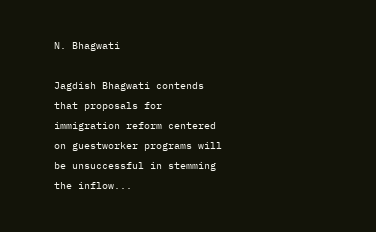N. Bhagwati

Jagdish Bhagwati contends that proposals for immigration reform centered on guestworker programs will be unsuccessful in stemming the inflow...